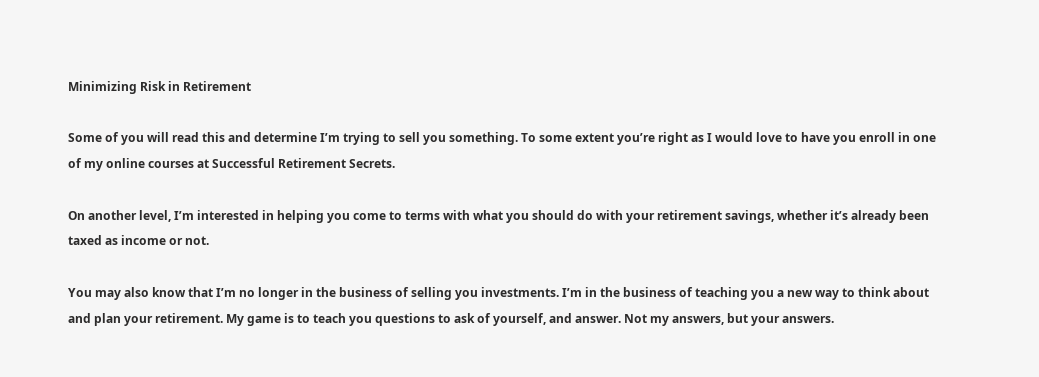Minimizing Risk in Retirement

Some of you will read this and determine I’m trying to sell you something. To some extent you’re right as I would love to have you enroll in one of my online courses at Successful Retirement Secrets.

On another level, I’m interested in helping you come to terms with what you should do with your retirement savings, whether it’s already been taxed as income or not.

You may also know that I’m no longer in the business of selling you investments. I’m in the business of teaching you a new way to think about and plan your retirement. My game is to teach you questions to ask of yourself, and answer. Not my answers, but your answers.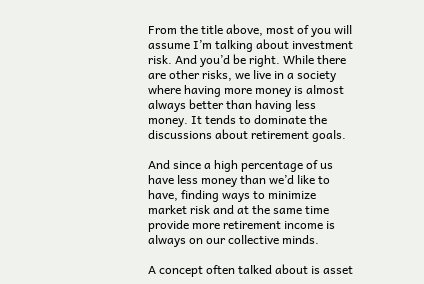From the title above, most of you will assume I’m talking about investment risk. And you’d be right. While there are other risks, we live in a society where having more money is almost always better than having less money. It tends to dominate the discussions about retirement goals.

And since a high percentage of us have less money than we’d like to have, finding ways to minimize market risk and at the same time provide more retirement income is always on our collective minds.

A concept often talked about is asset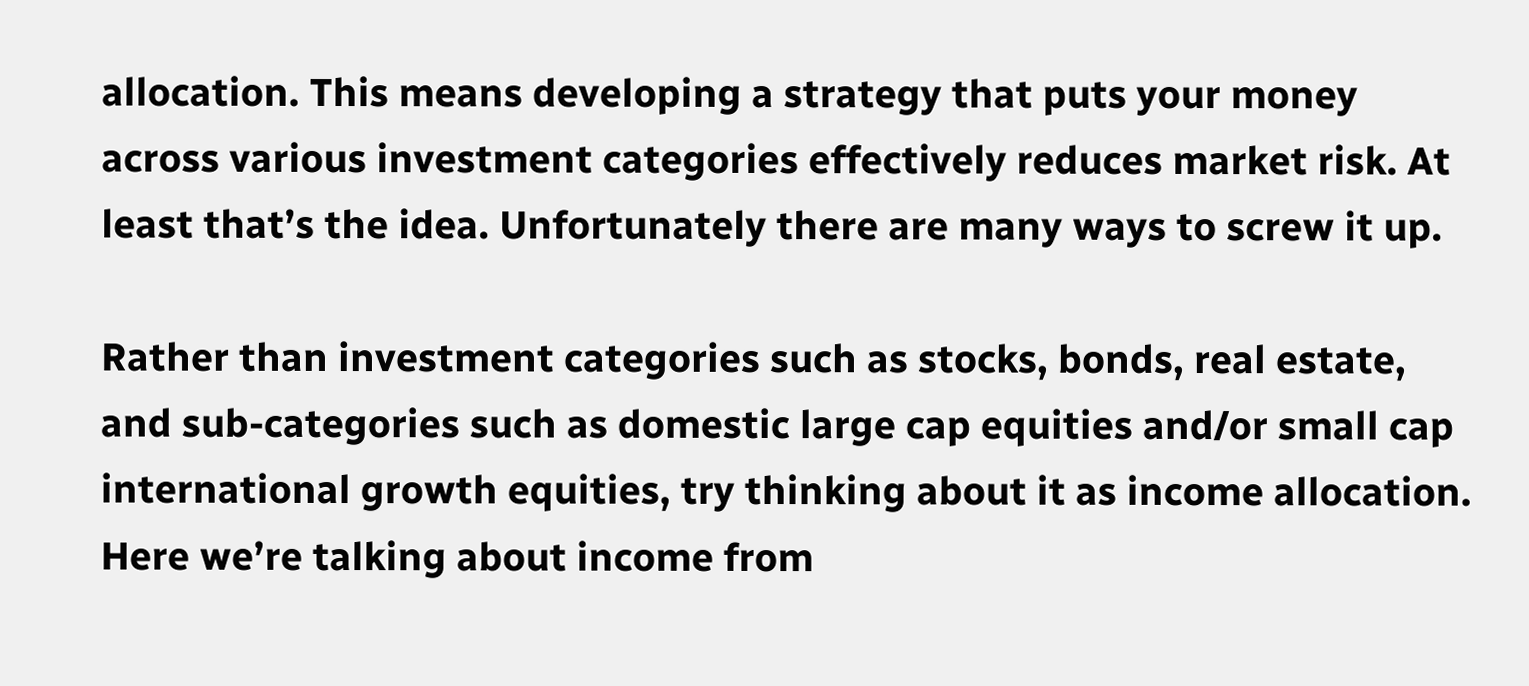allocation. This means developing a strategy that puts your money across various investment categories effectively reduces market risk. At least that’s the idea. Unfortunately there are many ways to screw it up.

Rather than investment categories such as stocks, bonds, real estate, and sub-categories such as domestic large cap equities and/or small cap international growth equities, try thinking about it as income allocation. Here we’re talking about income from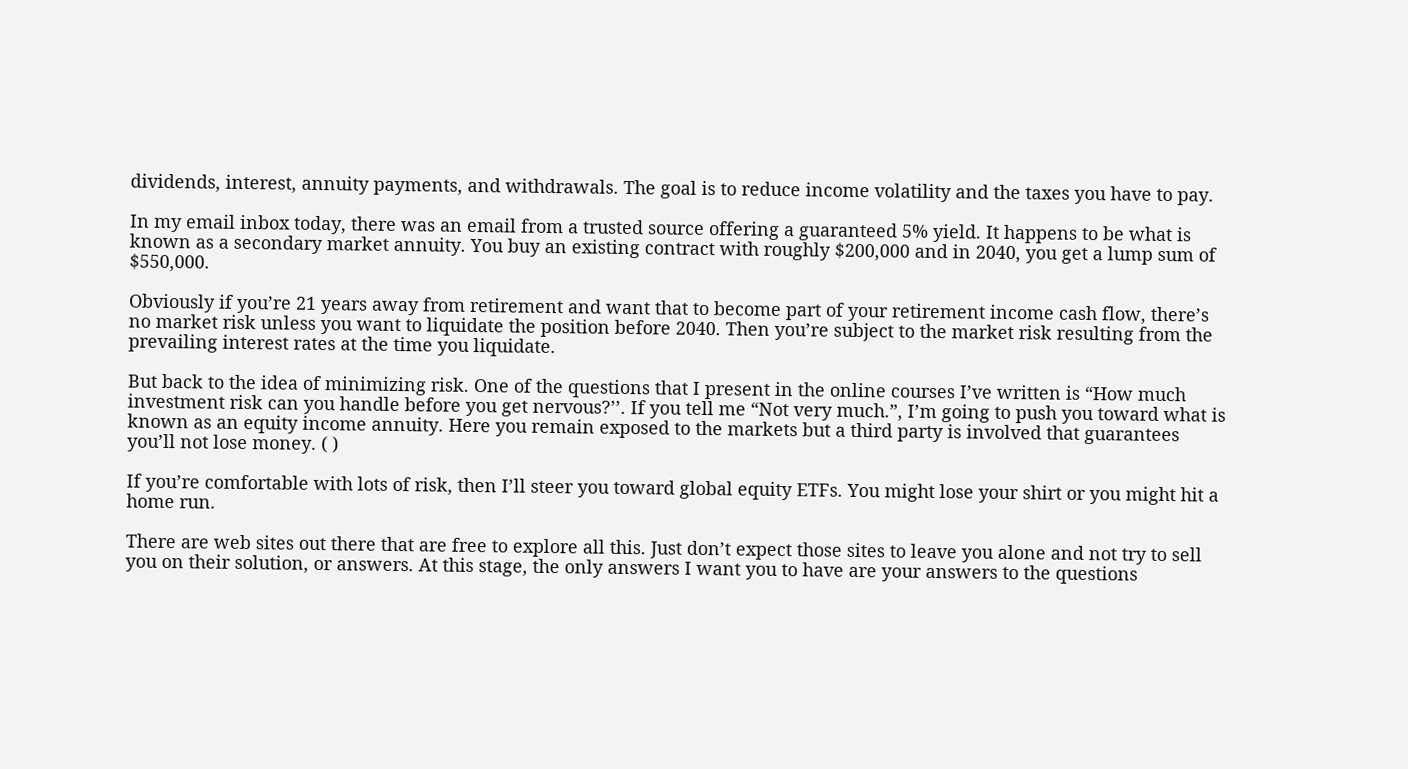dividends, interest, annuity payments, and withdrawals. The goal is to reduce income volatility and the taxes you have to pay.

In my email inbox today, there was an email from a trusted source offering a guaranteed 5% yield. It happens to be what is known as a secondary market annuity. You buy an existing contract with roughly $200,000 and in 2040, you get a lump sum of $550,000.

Obviously if you’re 21 years away from retirement and want that to become part of your retirement income cash flow, there’s no market risk unless you want to liquidate the position before 2040. Then you’re subject to the market risk resulting from the prevailing interest rates at the time you liquidate.

But back to the idea of minimizing risk. One of the questions that I present in the online courses I’ve written is “How much investment risk can you handle before you get nervous?’’. If you tell me “Not very much.”, I’m going to push you toward what is known as an equity income annuity. Here you remain exposed to the markets but a third party is involved that guarantees you’ll not lose money. ( )

If you’re comfortable with lots of risk, then I’ll steer you toward global equity ETFs. You might lose your shirt or you might hit a home run.

There are web sites out there that are free to explore all this. Just don’t expect those sites to leave you alone and not try to sell you on their solution, or answers. At this stage, the only answers I want you to have are your answers to the questions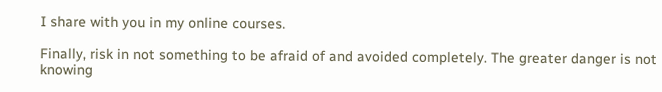I share with you in my online courses.

Finally, risk in not something to be afraid of and avoided completely. The greater danger is not knowing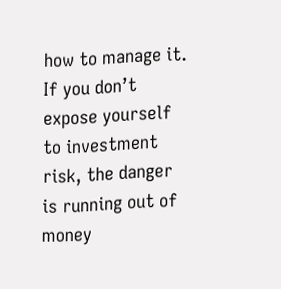how to manage it. If you don’t expose yourself to investment risk, the danger is running out of money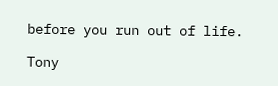before you run out of life.

Tony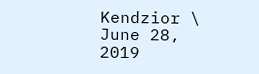Kendzior \ June 28, 2019